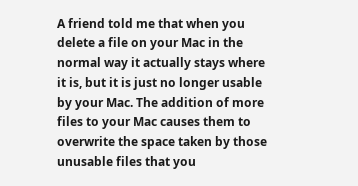A friend told me that when you delete a file on your Mac in the normal way it actually stays where it is, but it is just no longer usable by your Mac. The addition of more files to your Mac causes them to overwrite the space taken by those unusable files that you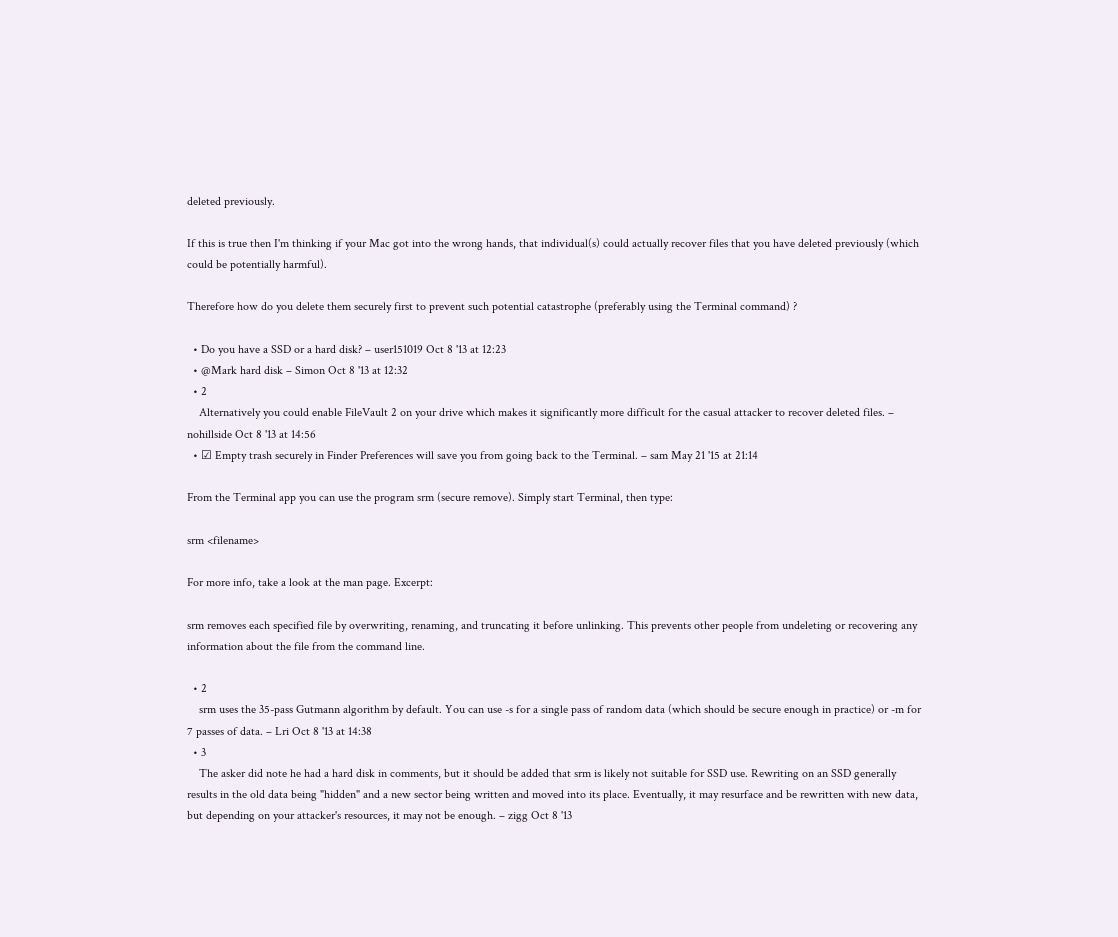deleted previously.

If this is true then I'm thinking if your Mac got into the wrong hands, that individual(s) could actually recover files that you have deleted previously (which could be potentially harmful).

Therefore how do you delete them securely first to prevent such potential catastrophe (preferably using the Terminal command) ?

  • Do you have a SSD or a hard disk? – user151019 Oct 8 '13 at 12:23
  • @Mark hard disk – Simon Oct 8 '13 at 12:32
  • 2
    Alternatively you could enable FileVault 2 on your drive which makes it significantly more difficult for the casual attacker to recover deleted files. – nohillside Oct 8 '13 at 14:56
  • ☑ Empty trash securely in Finder Preferences will save you from going back to the Terminal. – sam May 21 '15 at 21:14

From the Terminal app you can use the program srm (secure remove). Simply start Terminal, then type:

srm <filename>

For more info, take a look at the man page. Excerpt:

srm removes each specified file by overwriting, renaming, and truncating it before unlinking. This prevents other people from undeleting or recovering any information about the file from the command line.

  • 2
    srm uses the 35-pass Gutmann algorithm by default. You can use -s for a single pass of random data (which should be secure enough in practice) or -m for 7 passes of data. – Lri Oct 8 '13 at 14:38
  • 3
    The asker did note he had a hard disk in comments, but it should be added that srm is likely not suitable for SSD use. Rewriting on an SSD generally results in the old data being "hidden" and a new sector being written and moved into its place. Eventually, it may resurface and be rewritten with new data, but depending on your attacker's resources, it may not be enough. – zigg Oct 8 '13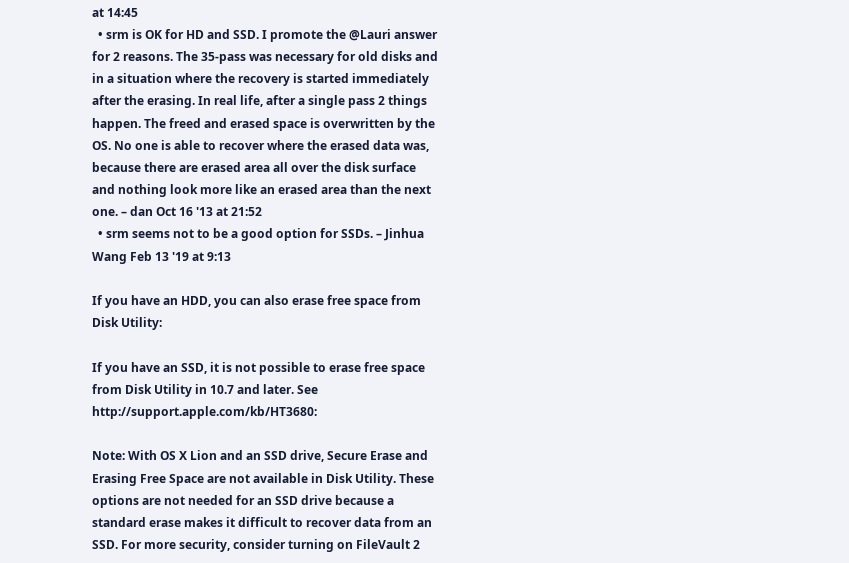at 14:45
  • srm is OK for HD and SSD. I promote the @Lauri answer for 2 reasons. The 35-pass was necessary for old disks and in a situation where the recovery is started immediately after the erasing. In real life, after a single pass 2 things happen. The freed and erased space is overwritten by the OS. No one is able to recover where the erased data was, because there are erased area all over the disk surface and nothing look more like an erased area than the next one. – dan Oct 16 '13 at 21:52
  • srm seems not to be a good option for SSDs. – Jinhua Wang Feb 13 '19 at 9:13

If you have an HDD, you can also erase free space from Disk Utility:

If you have an SSD, it is not possible to erase free space from Disk Utility in 10.7 and later. See http://support.apple.com/kb/HT3680:

Note: With OS X Lion and an SSD drive, Secure Erase and Erasing Free Space are not available in Disk Utility. These options are not needed for an SSD drive because a standard erase makes it difficult to recover data from an SSD. For more security, consider turning on FileVault 2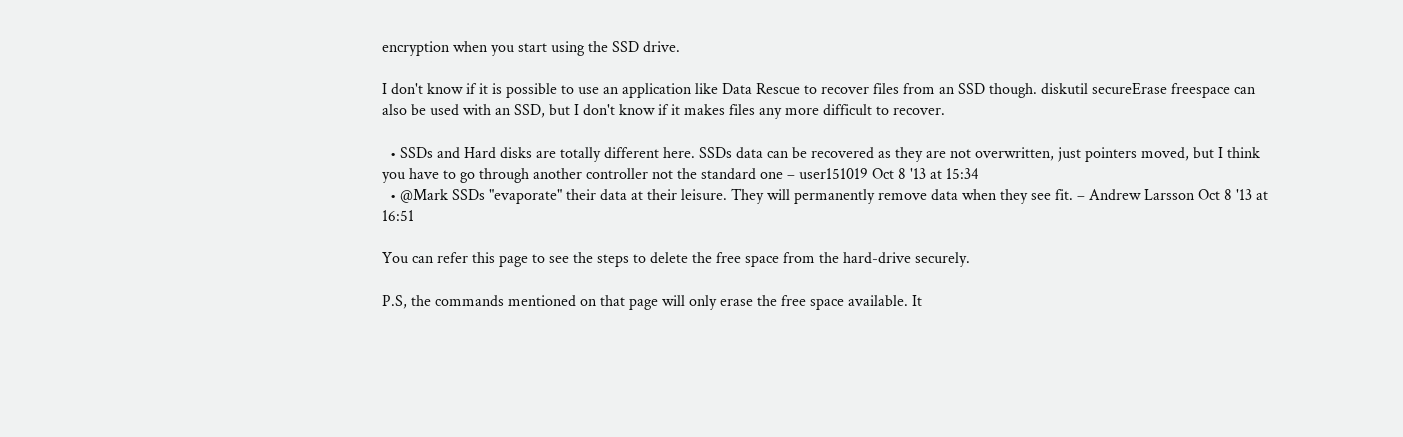encryption when you start using the SSD drive.

I don't know if it is possible to use an application like Data Rescue to recover files from an SSD though. diskutil secureErase freespace can also be used with an SSD, but I don't know if it makes files any more difficult to recover.

  • SSDs and Hard disks are totally different here. SSDs data can be recovered as they are not overwritten, just pointers moved, but I think you have to go through another controller not the standard one – user151019 Oct 8 '13 at 15:34
  • @Mark SSDs "evaporate" their data at their leisure. They will permanently remove data when they see fit. – Andrew Larsson Oct 8 '13 at 16:51

You can refer this page to see the steps to delete the free space from the hard-drive securely.

P.S, the commands mentioned on that page will only erase the free space available. It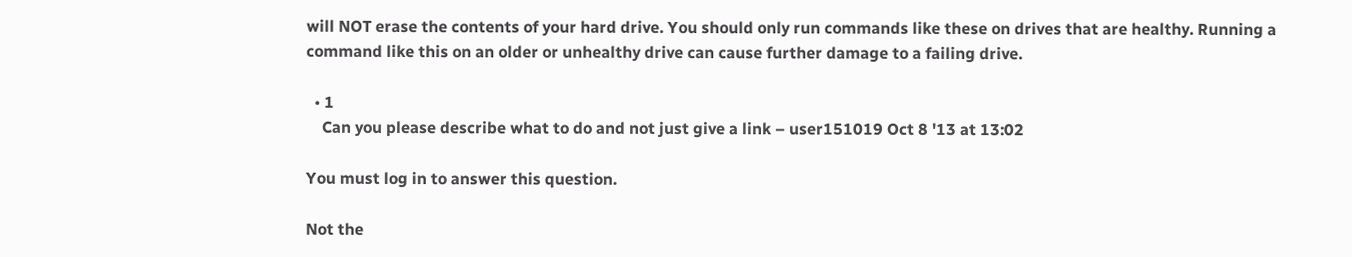will NOT erase the contents of your hard drive. You should only run commands like these on drives that are healthy. Running a command like this on an older or unhealthy drive can cause further damage to a failing drive.

  • 1
    Can you please describe what to do and not just give a link – user151019 Oct 8 '13 at 13:02

You must log in to answer this question.

Not the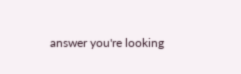answer you're looking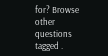for? Browse other questions tagged .